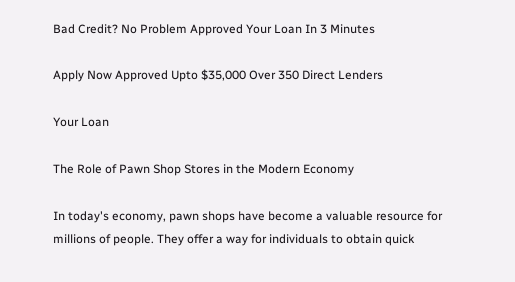Bad Credit? No Problem Approved Your Loan In 3 Minutes

Apply Now Approved Upto $35,000 Over 350 Direct Lenders

Your Loan

The Role of Pawn Shop Stores in the Modern Economy

In today's economy, pawn shops have become a valuable resource for millions of people. They offer a way for individuals to obtain quick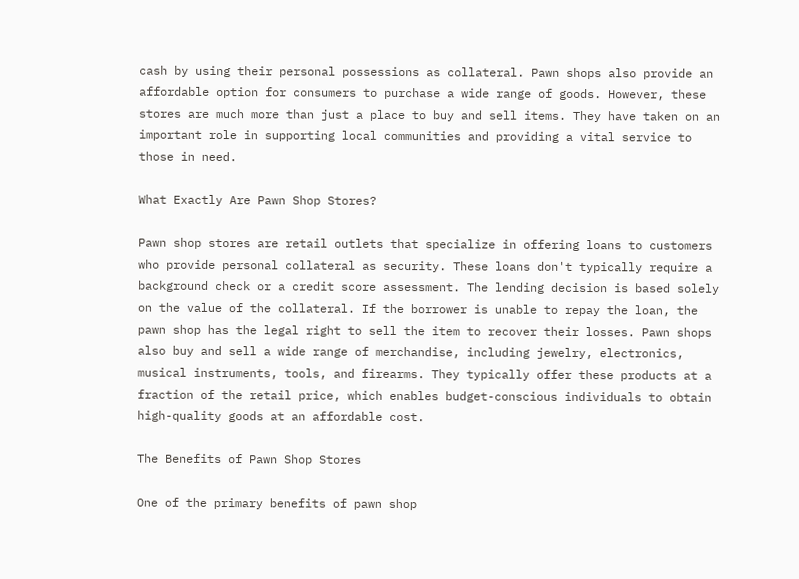cash by using their personal possessions as collateral. Pawn shops also provide an affordable option for consumers to purchase a wide range of goods. However, these stores are much more than just a place to buy and sell items. They have taken on an important role in supporting local communities and providing a vital service to those in need.

What Exactly Are Pawn Shop Stores?

Pawn shop stores are retail outlets that specialize in offering loans to customers who provide personal collateral as security. These loans don't typically require a background check or a credit score assessment. The lending decision is based solely on the value of the collateral. If the borrower is unable to repay the loan, the pawn shop has the legal right to sell the item to recover their losses. Pawn shops also buy and sell a wide range of merchandise, including jewelry, electronics, musical instruments, tools, and firearms. They typically offer these products at a fraction of the retail price, which enables budget-conscious individuals to obtain high-quality goods at an affordable cost.

The Benefits of Pawn Shop Stores

One of the primary benefits of pawn shop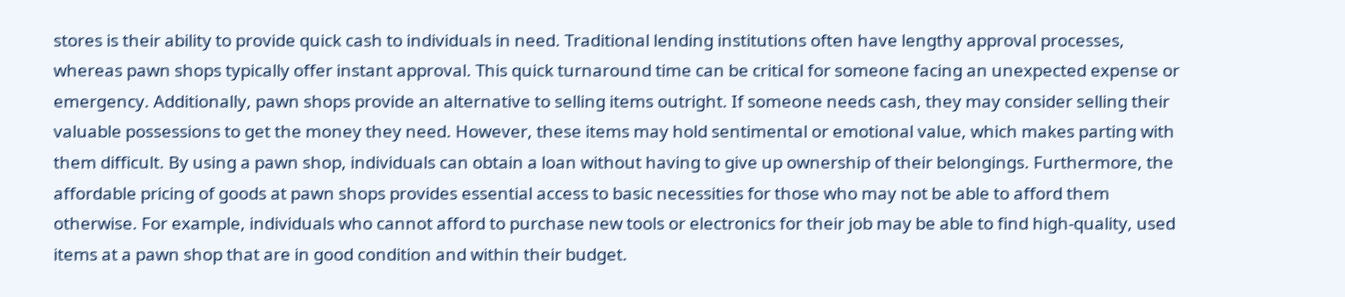stores is their ability to provide quick cash to individuals in need. Traditional lending institutions often have lengthy approval processes, whereas pawn shops typically offer instant approval. This quick turnaround time can be critical for someone facing an unexpected expense or emergency. Additionally, pawn shops provide an alternative to selling items outright. If someone needs cash, they may consider selling their valuable possessions to get the money they need. However, these items may hold sentimental or emotional value, which makes parting with them difficult. By using a pawn shop, individuals can obtain a loan without having to give up ownership of their belongings. Furthermore, the affordable pricing of goods at pawn shops provides essential access to basic necessities for those who may not be able to afford them otherwise. For example, individuals who cannot afford to purchase new tools or electronics for their job may be able to find high-quality, used items at a pawn shop that are in good condition and within their budget.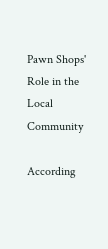Pawn Shops' Role in the Local Community

According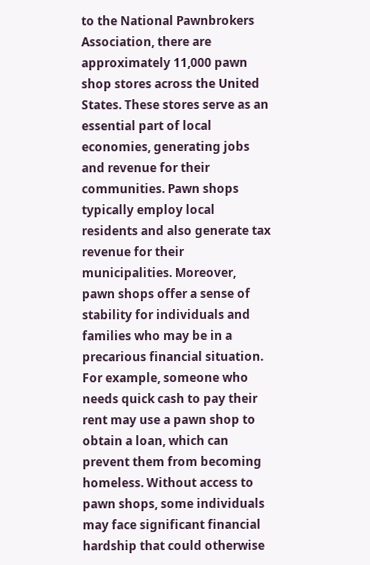to the National Pawnbrokers Association, there are approximately 11,000 pawn shop stores across the United States. These stores serve as an essential part of local economies, generating jobs and revenue for their communities. Pawn shops typically employ local residents and also generate tax revenue for their municipalities. Moreover, pawn shops offer a sense of stability for individuals and families who may be in a precarious financial situation. For example, someone who needs quick cash to pay their rent may use a pawn shop to obtain a loan, which can prevent them from becoming homeless. Without access to pawn shops, some individuals may face significant financial hardship that could otherwise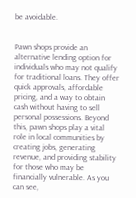be avoidable.


Pawn shops provide an alternative lending option for individuals who may not qualify for traditional loans. They offer quick approvals, affordable pricing, and a way to obtain cash without having to sell personal possessions. Beyond this, pawn shops play a vital role in local communities by creating jobs, generating revenue, and providing stability for those who may be financially vulnerable. As you can see,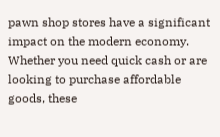pawn shop stores have a significant impact on the modern economy. Whether you need quick cash or are looking to purchase affordable goods, these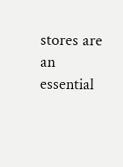stores are an essential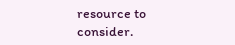resource to consider.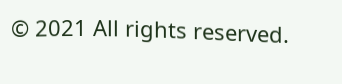© 2021 All rights reserved.